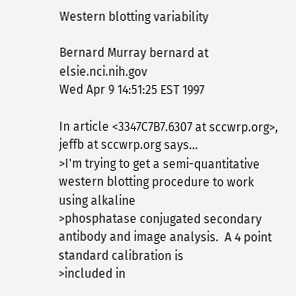Western blotting variability

Bernard Murray bernard at elsie.nci.nih.gov
Wed Apr 9 14:51:25 EST 1997

In article <3347C7B7.6307 at sccwrp.org>, jeffb at sccwrp.org says...
>I'm trying to get a semi-quantitative western blotting procedure to work
using alkaline
>phosphatase conjugated secondary antibody and image analysis.  A 4 point
standard calibration is
>included in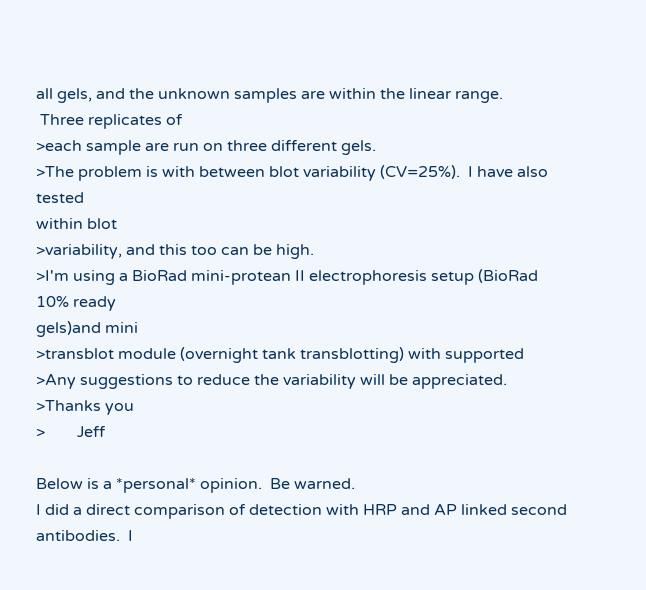all gels, and the unknown samples are within the linear range.
 Three replicates of
>each sample are run on three different gels.
>The problem is with between blot variability (CV=25%).  I have also tested
within blot
>variability, and this too can be high.
>I'm using a BioRad mini-protean II electrophoresis setup (BioRad 10% ready
gels)and mini
>transblot module (overnight tank transblotting) with supported
>Any suggestions to reduce the variability will be appreciated.
>Thanks you
>        Jeff

Below is a *personal* opinion.  Be warned.
I did a direct comparison of detection with HRP and AP linked second
antibodies.  I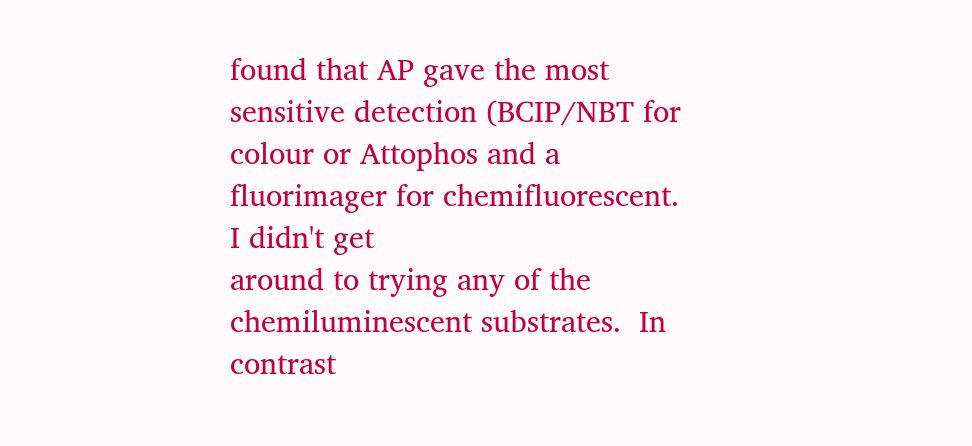found that AP gave the most sensitive detection (BCIP/NBT for
colour or Attophos and a fluorimager for chemifluorescent.  I didn't get
around to trying any of the chemiluminescent substrates.  In contrast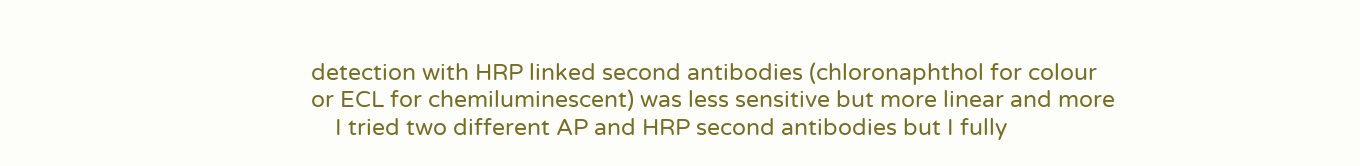detection with HRP linked second antibodies (chloronaphthol for colour
or ECL for chemiluminescent) was less sensitive but more linear and more
    I tried two different AP and HRP second antibodies but I fully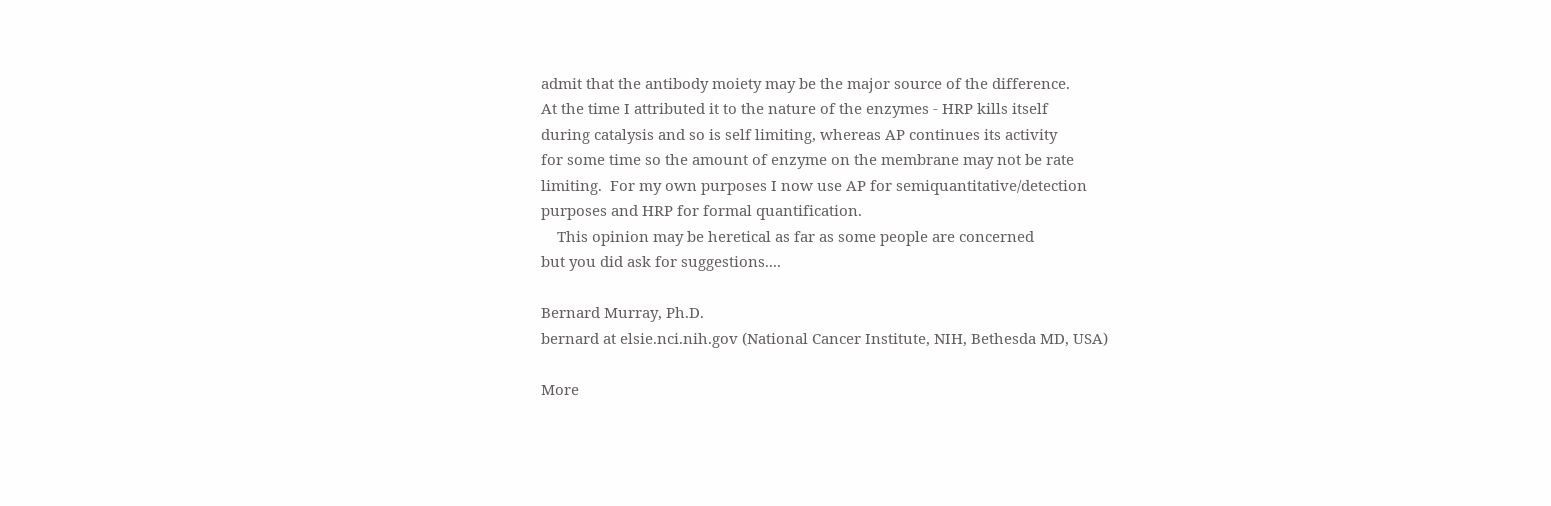admit that the antibody moiety may be the major source of the difference.
At the time I attributed it to the nature of the enzymes - HRP kills itself
during catalysis and so is self limiting, whereas AP continues its activity
for some time so the amount of enzyme on the membrane may not be rate
limiting.  For my own purposes I now use AP for semiquantitative/detection
purposes and HRP for formal quantification.
    This opinion may be heretical as far as some people are concerned
but you did ask for suggestions....

Bernard Murray, Ph.D.
bernard at elsie.nci.nih.gov (National Cancer Institute, NIH, Bethesda MD, USA)

More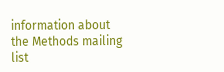information about the Methods mailing list